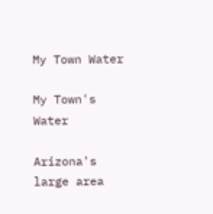My Town Water

My Town's Water

Arizona's large area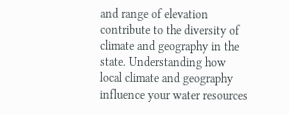and range of elevation contribute to the diversity of climate and geography in the state. Understanding how local climate and geography influence your water resources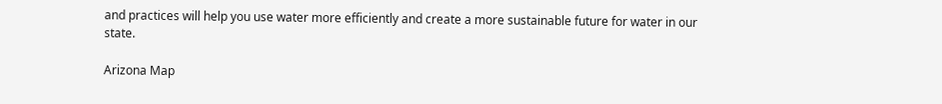and practices will help you use water more efficiently and create a more sustainable future for water in our state.

Arizona Map